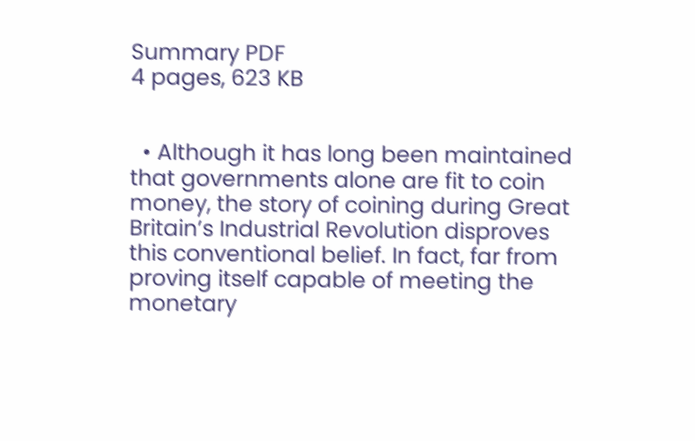Summary PDF
4 pages, 623 KB


  • Although it has long been maintained that governments alone are fit to coin money, the story of coining during Great Britain’s Industrial Revolution disproves this conventional belief. In fact, far from proving itself capable of meeting the monetary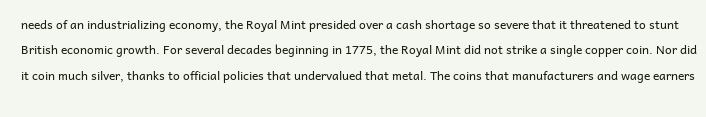needs of an industrializing economy, the Royal Mint presided over a cash shortage so severe that it threatened to stunt British economic growth. For several decades beginning in 1775, the Royal Mint did not strike a single copper coin. Nor did it coin much silver, thanks to official policies that undervalued that metal. The coins that manufacturers and wage earners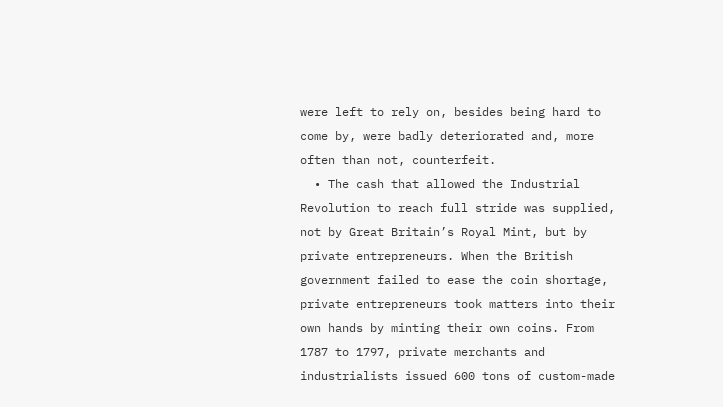were left to rely on, besides being hard to come by, were badly deteriorated and, more often than not, counterfeit.
  • The cash that allowed the Industrial Revolution to reach full stride was supplied, not by Great Britain’s Royal Mint, but by private entrepreneurs. When the British government failed to ease the coin shortage, private entrepreneurs took matters into their own hands by minting their own coins. From 1787 to 1797, private merchants and industrialists issued 600 tons of custom-made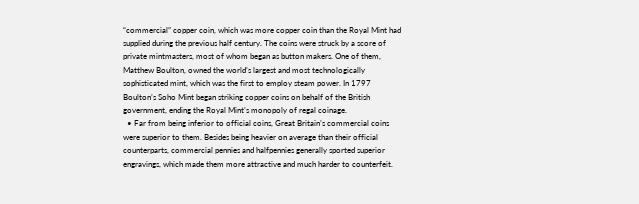“commercial” copper coin, which was more copper coin than the Royal Mint had supplied during the previous half century. The coins were struck by a score of private mintmasters, most of whom began as button makers. One of them, Matthew Boulton, owned the world’s largest and most technologically sophisticated mint, which was the first to employ steam power. In 1797 Boulton’s Soho Mint began striking copper coins on behalf of the British government, ending the Royal Mint’s monopoly of regal coinage.
  • Far from being inferior to official coins, Great Britain’s commercial coins were superior to them. Besides being heavier on average than their official counterparts, commercial pennies and halfpennies generally sported superior engravings, which made them more attractive and much harder to counterfeit.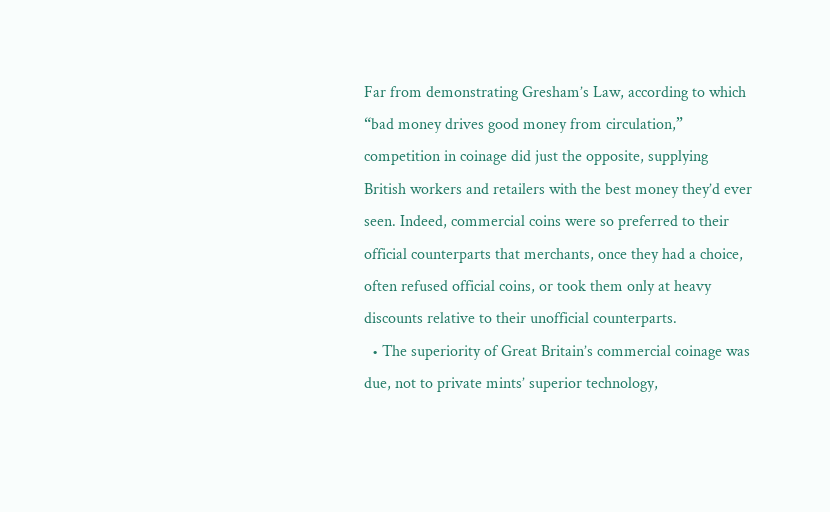Far from demonstrating Gresham’s Law, according to which “bad money drives good money from circulation,” competition in coinage did just the opposite, supplying British workers and retailers with the best money they’d ever seen. Indeed, commercial coins were so preferred to their official counterparts that merchants, once they had a choice, often refused official coins, or took them only at heavy discounts relative to their unofficial counterparts.
  • The superiority of Great Britain’s commercial coinage was due, not to private mints’ superior technology,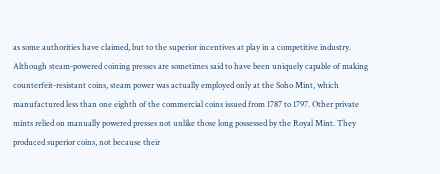as some authorities have claimed, but to the superior incentives at play in a competitive industry. Although steam-powered coining presses are sometimes said to have been uniquely capable of making counterfeit-resistant coins, steam power was actually employed only at the Soho Mint, which manufactured less than one eighth of the commercial coins issued from 1787 to 1797. Other private mints relied on manually powered presses not unlike those long possessed by the Royal Mint. They produced superior coins, not because their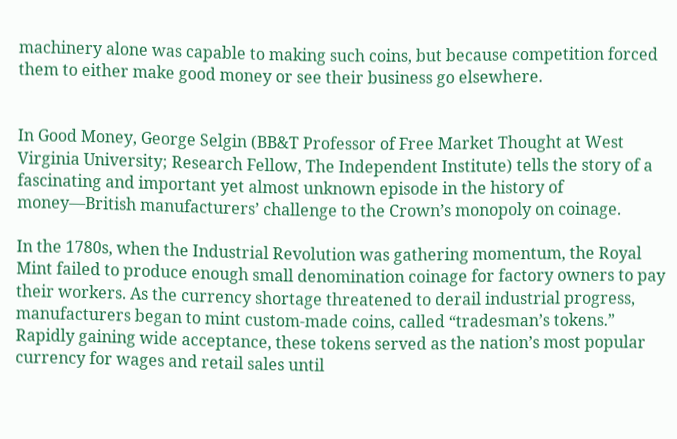machinery alone was capable to making such coins, but because competition forced them to either make good money or see their business go elsewhere.


In Good Money, George Selgin (BB&T Professor of Free Market Thought at West Virginia University; Research Fellow, The Independent Institute) tells the story of a fascinating and important yet almost unknown episode in the history of money—British manufacturers’ challenge to the Crown’s monopoly on coinage.

In the 1780s, when the Industrial Revolution was gathering momentum, the Royal Mint failed to produce enough small denomination coinage for factory owners to pay their workers. As the currency shortage threatened to derail industrial progress, manufacturers began to mint custom-made coins, called “tradesman’s tokens.” Rapidly gaining wide acceptance, these tokens served as the nation’s most popular currency for wages and retail sales until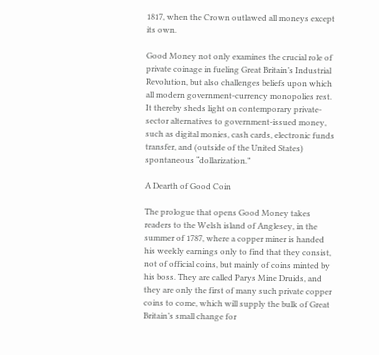1817, when the Crown outlawed all moneys except its own.

Good Money not only examines the crucial role of private coinage in fueling Great Britain’s Industrial Revolution, but also challenges beliefs upon which all modern government-currency monopolies rest. It thereby sheds light on contemporary private-sector alternatives to government-issued money, such as digital monies, cash cards, electronic funds transfer, and (outside of the United States) spontaneous “dollarization.”

A Dearth of Good Coin

The prologue that opens Good Money takes readers to the Welsh island of Anglesey, in the summer of 1787, where a copper miner is handed his weekly earnings only to find that they consist, not of official coins, but mainly of coins minted by his boss. They are called Parys Mine Druids, and they are only the first of many such private copper coins to come, which will supply the bulk of Great Britain’s small change for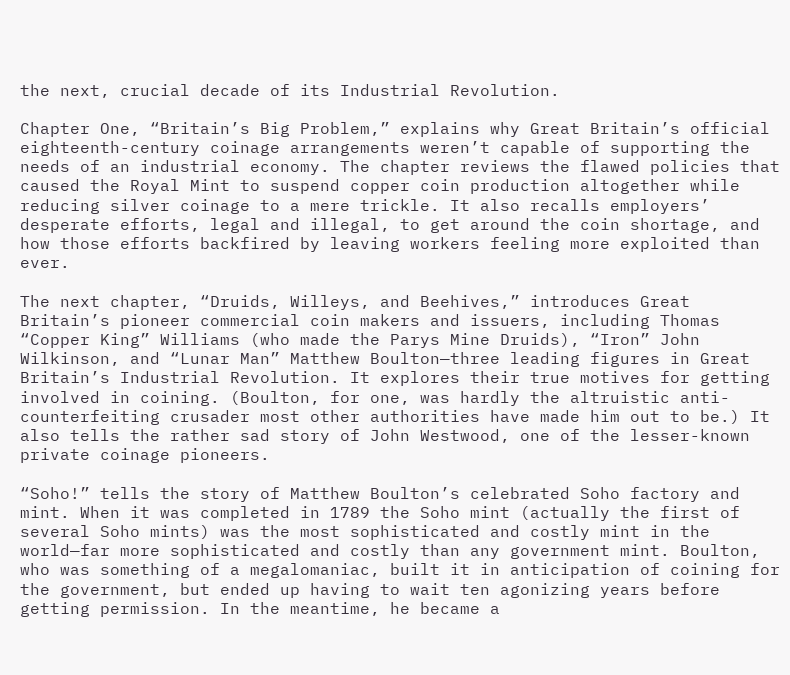the next, crucial decade of its Industrial Revolution.

Chapter One, “Britain’s Big Problem,” explains why Great Britain’s official eighteenth-century coinage arrangements weren’t capable of supporting the needs of an industrial economy. The chapter reviews the flawed policies that caused the Royal Mint to suspend copper coin production altogether while reducing silver coinage to a mere trickle. It also recalls employers’ desperate efforts, legal and illegal, to get around the coin shortage, and how those efforts backfired by leaving workers feeling more exploited than ever.

The next chapter, “Druids, Willeys, and Beehives,” introduces Great Britain’s pioneer commercial coin makers and issuers, including Thomas “Copper King” Williams (who made the Parys Mine Druids), “Iron” John Wilkinson, and “Lunar Man” Matthew Boulton—three leading figures in Great Britain’s Industrial Revolution. It explores their true motives for getting involved in coining. (Boulton, for one, was hardly the altruistic anti-counterfeiting crusader most other authorities have made him out to be.) It also tells the rather sad story of John Westwood, one of the lesser-known private coinage pioneers.

“Soho!” tells the story of Matthew Boulton’s celebrated Soho factory and mint. When it was completed in 1789 the Soho mint (actually the first of several Soho mints) was the most sophisticated and costly mint in the world—far more sophisticated and costly than any government mint. Boulton, who was something of a megalomaniac, built it in anticipation of coining for the government, but ended up having to wait ten agonizing years before getting permission. In the meantime, he became a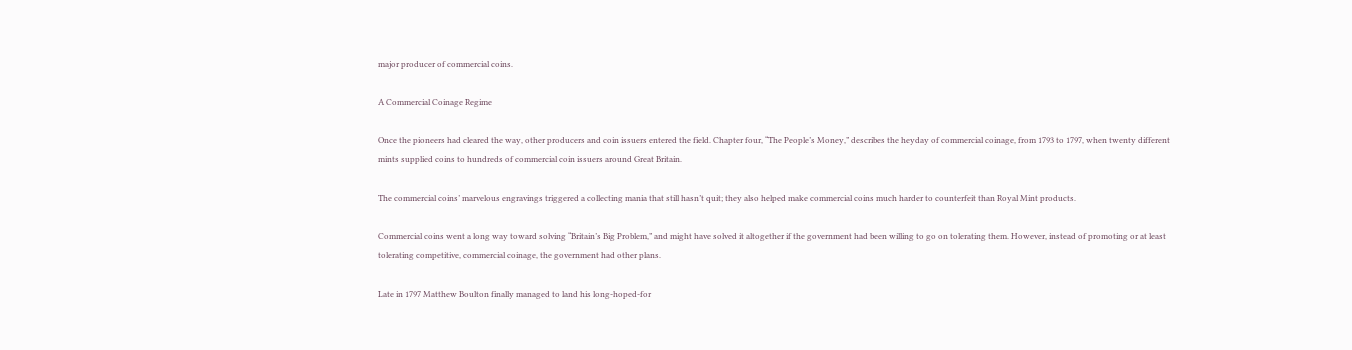major producer of commercial coins.

A Commercial Coinage Regime

Once the pioneers had cleared the way, other producers and coin issuers entered the field. Chapter four, “The People’s Money,” describes the heyday of commercial coinage, from 1793 to 1797, when twenty different mints supplied coins to hundreds of commercial coin issuers around Great Britain.

The commercial coins’ marvelous engravings triggered a collecting mania that still hasn’t quit; they also helped make commercial coins much harder to counterfeit than Royal Mint products.

Commercial coins went a long way toward solving “Britain’s Big Problem,” and might have solved it altogether if the government had been willing to go on tolerating them. However, instead of promoting or at least tolerating competitive, commercial coinage, the government had other plans.

Late in 1797 Matthew Boulton finally managed to land his long-hoped-for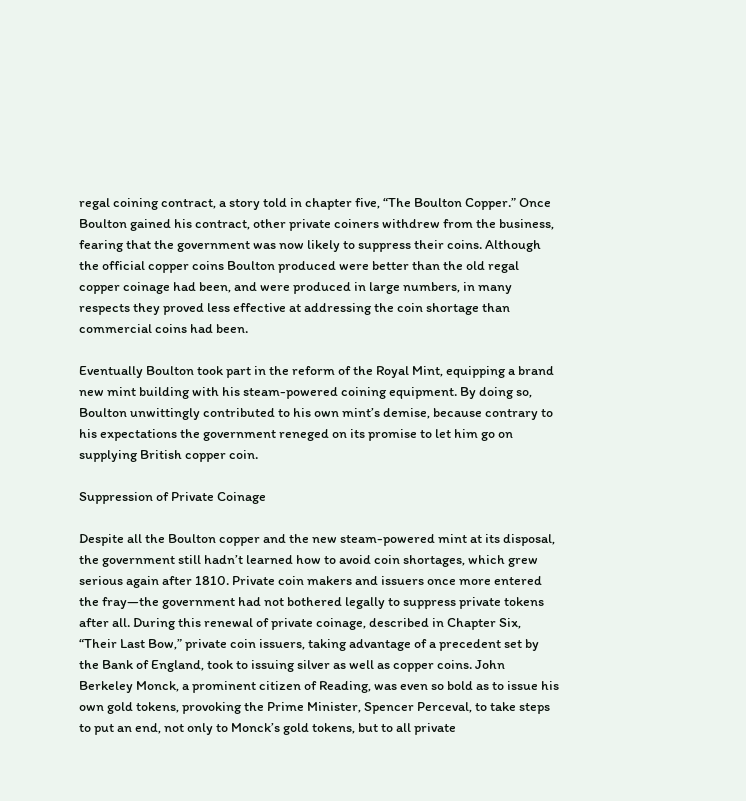regal coining contract, a story told in chapter five, “The Boulton Copper.” Once Boulton gained his contract, other private coiners withdrew from the business, fearing that the government was now likely to suppress their coins. Although the official copper coins Boulton produced were better than the old regal copper coinage had been, and were produced in large numbers, in many respects they proved less effective at addressing the coin shortage than commercial coins had been.

Eventually Boulton took part in the reform of the Royal Mint, equipping a brand new mint building with his steam-powered coining equipment. By doing so, Boulton unwittingly contributed to his own mint’s demise, because contrary to his expectations the government reneged on its promise to let him go on supplying British copper coin.

Suppression of Private Coinage

Despite all the Boulton copper and the new steam-powered mint at its disposal, the government still hadn’t learned how to avoid coin shortages, which grew serious again after 1810. Private coin makers and issuers once more entered the fray—the government had not bothered legally to suppress private tokens after all. During this renewal of private coinage, described in Chapter Six, “Their Last Bow,” private coin issuers, taking advantage of a precedent set by the Bank of England, took to issuing silver as well as copper coins. John Berkeley Monck, a prominent citizen of Reading, was even so bold as to issue his own gold tokens, provoking the Prime Minister, Spencer Perceval, to take steps to put an end, not only to Monck’s gold tokens, but to all private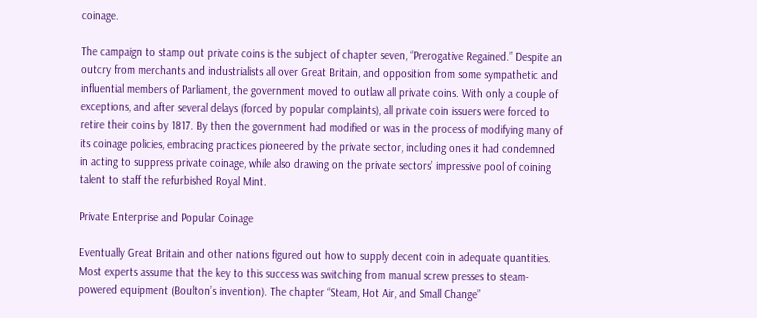coinage.

The campaign to stamp out private coins is the subject of chapter seven, “Prerogative Regained.” Despite an outcry from merchants and industrialists all over Great Britain, and opposition from some sympathetic and influential members of Parliament, the government moved to outlaw all private coins. With only a couple of exceptions, and after several delays (forced by popular complaints), all private coin issuers were forced to retire their coins by 1817. By then the government had modified or was in the process of modifying many of its coinage policies, embracing practices pioneered by the private sector, including ones it had condemned in acting to suppress private coinage, while also drawing on the private sectors’ impressive pool of coining talent to staff the refurbished Royal Mint.

Private Enterprise and Popular Coinage

Eventually Great Britain and other nations figured out how to supply decent coin in adequate quantities. Most experts assume that the key to this success was switching from manual screw presses to steam-powered equipment (Boulton’s invention). The chapter “Steam, Hot Air, and Small Change”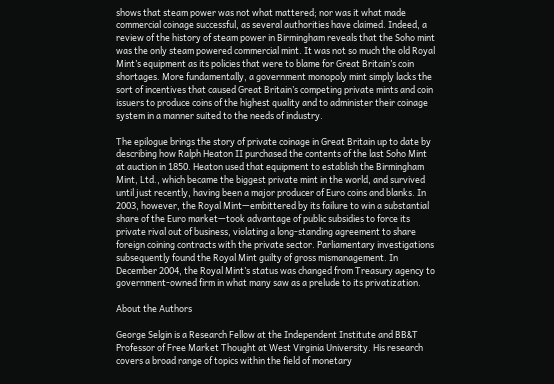shows that steam power was not what mattered; nor was it what made commercial coinage successful, as several authorities have claimed. Indeed, a review of the history of steam power in Birmingham reveals that the Soho mint was the only steam powered commercial mint. It was not so much the old Royal Mint’s equipment as its policies that were to blame for Great Britain’s coin shortages. More fundamentally, a government monopoly mint simply lacks the sort of incentives that caused Great Britain’s competing private mints and coin issuers to produce coins of the highest quality and to administer their coinage system in a manner suited to the needs of industry.

The epilogue brings the story of private coinage in Great Britain up to date by describing how Ralph Heaton II purchased the contents of the last Soho Mint at auction in 1850. Heaton used that equipment to establish the Birmingham Mint, Ltd., which became the biggest private mint in the world, and survived until just recently, having been a major producer of Euro coins and blanks. In 2003, however, the Royal Mint—embittered by its failure to win a substantial share of the Euro market—took advantage of public subsidies to force its private rival out of business, violating a long-standing agreement to share foreign coining contracts with the private sector. Parliamentary investigations subsequently found the Royal Mint guilty of gross mismanagement. In December 2004, the Royal Mint’s status was changed from Treasury agency to government-owned firm in what many saw as a prelude to its privatization.

About the Authors

George Selgin is a Research Fellow at the Independent Institute and BB&T Professor of Free Market Thought at West Virginia University. His research covers a broad range of topics within the field of monetary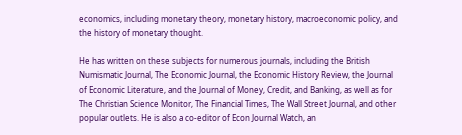economics, including monetary theory, monetary history, macroeconomic policy, and the history of monetary thought.

He has written on these subjects for numerous journals, including the British Numismatic Journal, The Economic Journal, the Economic History Review, the Journal of Economic Literature, and the Journal of Money, Credit, and Banking, as well as for The Christian Science Monitor, The Financial Times, The Wall Street Journal, and other popular outlets. He is also a co-editor of Econ Journal Watch, an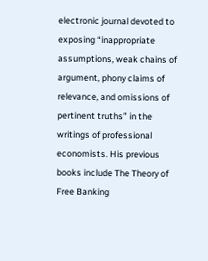electronic journal devoted to exposing “inappropriate assumptions, weak chains of argument, phony claims of relevance, and omissions of pertinent truths” in the writings of professional economists. His previous books include The Theory of Free Banking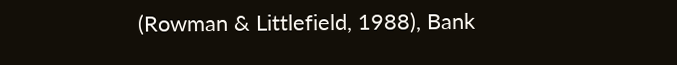(Rowman & Littlefield, 1988), Bank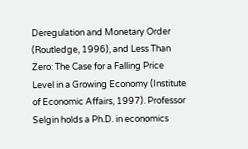Deregulation and Monetary Order (Routledge, 1996), and Less Than Zero: The Case for a Falling Price Level in a Growing Economy (Institute of Economic Affairs, 1997). Professor Selgin holds a Ph.D. in economics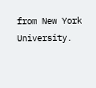from New York University.